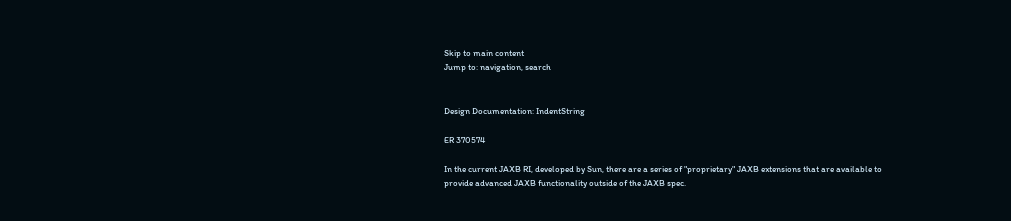Skip to main content
Jump to: navigation, search


Design Documentation: IndentString

ER 370574

In the current JAXB RI, developed by Sun, there are a series of "proprietary" JAXB extensions that are available to provide advanced JAXB functionality outside of the JAXB spec.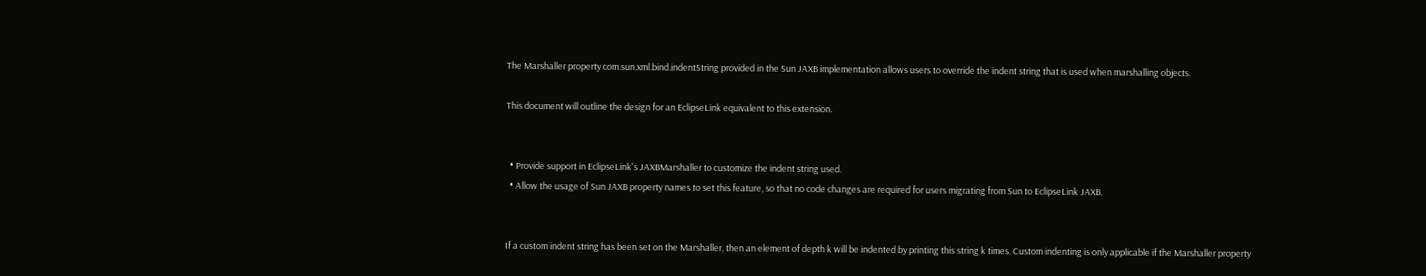The Marshaller property com.sun.xml.bind.indentString provided in the Sun JAXB implementation allows users to override the indent string that is used when marshalling objects.

This document will outline the design for an EclipseLink equivalent to this extension.


  • Provide support in EclipseLink's JAXBMarshaller to customize the indent string used.
  • Allow the usage of Sun JAXB property names to set this feature, so that no code changes are required for users migrating from Sun to EclipseLink JAXB.


If a custom indent string has been set on the Marshaller, then an element of depth k will be indented by printing this string k times. Custom indenting is only applicable if the Marshaller property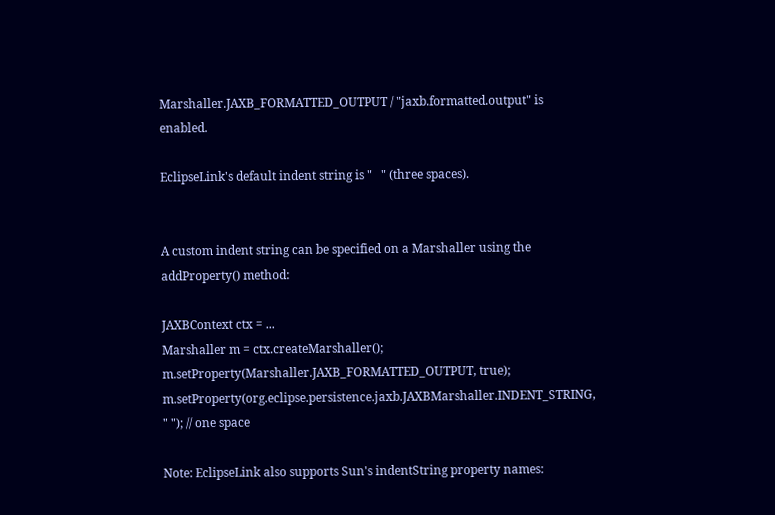Marshaller.JAXB_FORMATTED_OUTPUT / "jaxb.formatted.output" is enabled.

EclipseLink's default indent string is "   " (three spaces).


A custom indent string can be specified on a Marshaller using the addProperty() method:

JAXBContext ctx = ...
Marshaller m = ctx.createMarshaller();
m.setProperty(Marshaller.JAXB_FORMATTED_OUTPUT, true);
m.setProperty(org.eclipse.persistence.jaxb.JAXBMarshaller.INDENT_STRING, " "); // one space

Note: EclipseLink also supports Sun's indentString property names: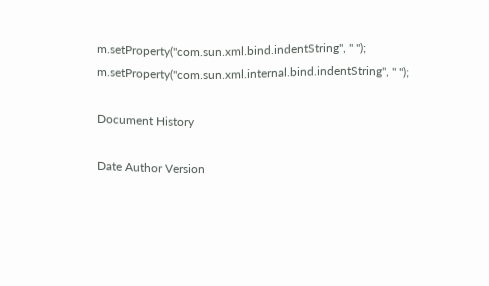m.setProperty("com.sun.xml.bind.indentString", " ");
m.setProperty("com.sun.xml.internal.bind.indentString", " ");

Document History

Date Author Version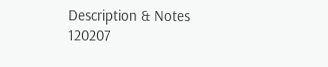Description & Notes
120207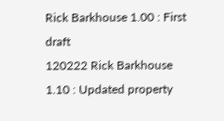Rick Barkhouse 1.00 : First draft
120222 Rick Barkhouse 1.10 : Updated property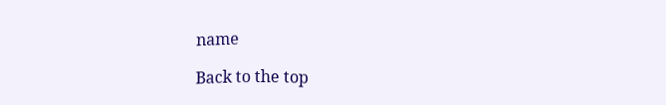name

Back to the top